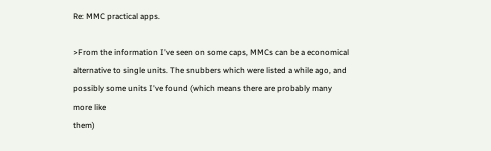Re: MMC practical apps.

>From the information I've seen on some caps, MMCs can be a economical
alternative to single units. The snubbers which were listed a while ago, and
possibly some units I've found (which means there are probably many more like
them)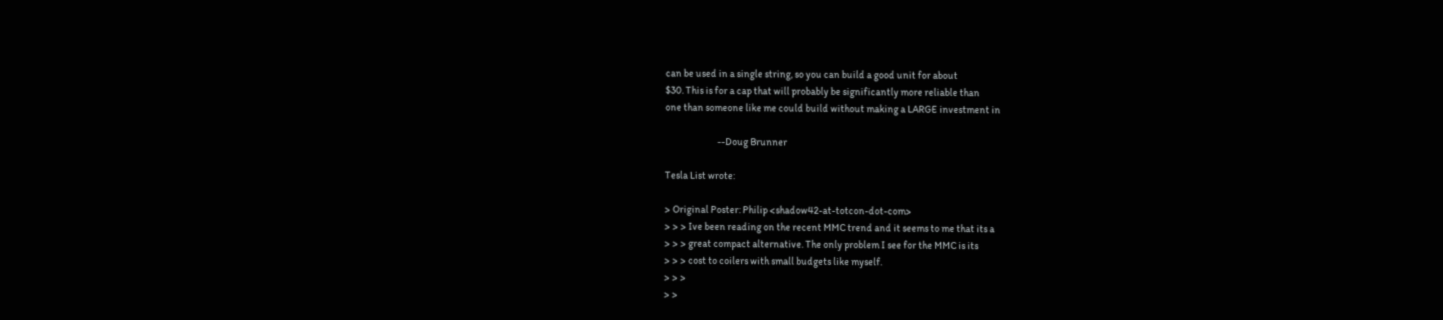can be used in a single string, so you can build a good unit for about
$30. This is for a cap that will probably be significantly more reliable than
one than someone like me could build without making a LARGE investment in

                          --Doug Brunner

Tesla List wrote:

> Original Poster: Philip <shadow42-at-totcon-dot-com>
> > > Ive been reading on the recent MMC trend and it seems to me that its a
> > > great compact alternative. The only problem I see for the MMC is its
> > > cost to coilers with small budgets like myself.
> > >
> >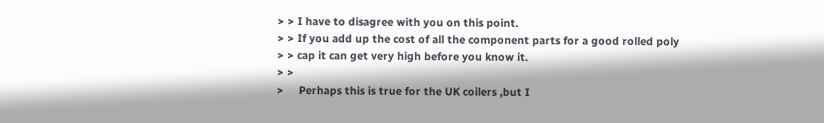> > I have to disagree with you on this point.
> > If you add up the cost of all the component parts for a good rolled poly
> > cap it can get very high before you know it.
> >
>     Perhaps this is true for the UK coilers ,but I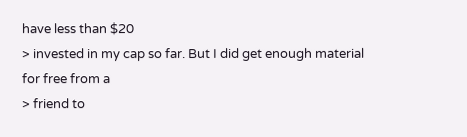have less than $20
> invested in my cap so far. But I did get enough material for free from a
> friend to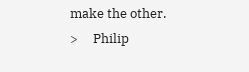make the other.
>     Philip